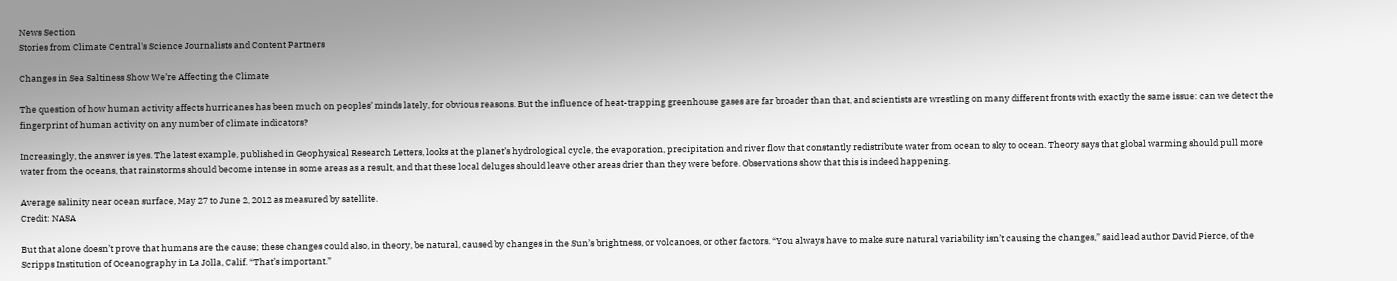News Section
Stories from Climate Central's Science Journalists and Content Partners

Changes in Sea Saltiness Show We’re Affecting the Climate

The question of how human activity affects hurricanes has been much on peoples’ minds lately, for obvious reasons. But the influence of heat-trapping greenhouse gases are far broader than that, and scientists are wrestling on many different fronts with exactly the same issue: can we detect the fingerprint of human activity on any number of climate indicators?

Increasingly, the answer is yes. The latest example, published in Geophysical Research Letters, looks at the planet’s hydrological cycle, the evaporation, precipitation and river flow that constantly redistribute water from ocean to sky to ocean. Theory says that global warming should pull more water from the oceans, that rainstorms should become intense in some areas as a result, and that these local deluges should leave other areas drier than they were before. Observations show that this is indeed happening.

Average salinity near ocean surface, May 27 to June 2, 2012 as measured by satellite.
Credit: NASA

But that alone doesn’t prove that humans are the cause; these changes could also, in theory, be natural, caused by changes in the Sun’s brightness, or volcanoes, or other factors. “You always have to make sure natural variability isn’t causing the changes,” said lead author David Pierce, of the Scripps Institution of Oceanography in La Jolla, Calif. “That’s important.”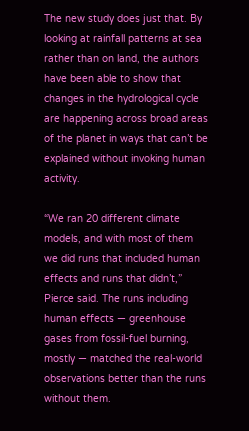The new study does just that. By looking at rainfall patterns at sea rather than on land, the authors have been able to show that changes in the hydrological cycle are happening across broad areas of the planet in ways that can’t be explained without invoking human activity.

“We ran 20 different climate models, and with most of them we did runs that included human effects and runs that didn’t,” Pierce said. The runs including human effects — greenhouse gases from fossil-fuel burning, mostly — matched the real-world observations better than the runs without them.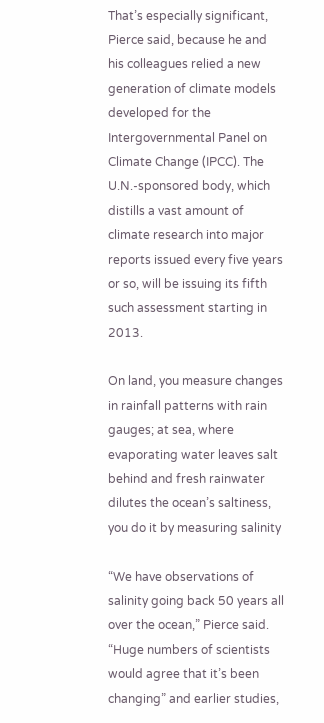That’s especially significant, Pierce said, because he and his colleagues relied a new generation of climate models developed for the Intergovernmental Panel on Climate Change (IPCC). The U.N.-sponsored body, which distills a vast amount of climate research into major reports issued every five years or so, will be issuing its fifth such assessment starting in 2013.

On land, you measure changes in rainfall patterns with rain gauges; at sea, where evaporating water leaves salt behind and fresh rainwater dilutes the ocean’s saltiness, you do it by measuring salinity

“We have observations of salinity going back 50 years all over the ocean,” Pierce said. “Huge numbers of scientists would agree that it’s been changing” and earlier studies,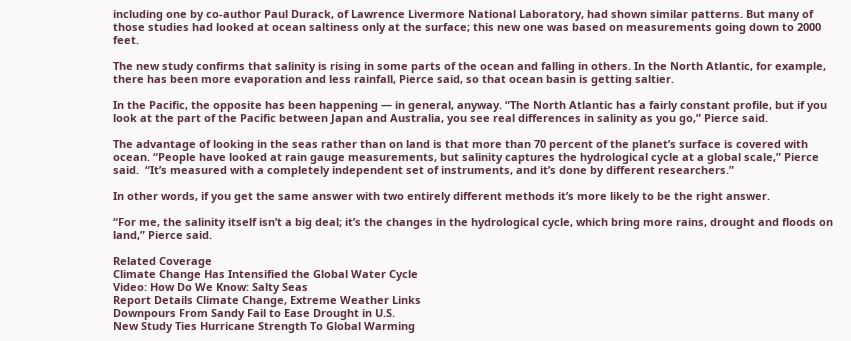including one by co-author Paul Durack, of Lawrence Livermore National Laboratory, had shown similar patterns. But many of those studies had looked at ocean saltiness only at the surface; this new one was based on measurements going down to 2000 feet.

The new study confirms that salinity is rising in some parts of the ocean and falling in others. In the North Atlantic, for example, there has been more evaporation and less rainfall, Pierce said, so that ocean basin is getting saltier.

In the Pacific, the opposite has been happening — in general, anyway. “The North Atlantic has a fairly constant profile, but if you look at the part of the Pacific between Japan and Australia, you see real differences in salinity as you go,” Pierce said.

The advantage of looking in the seas rather than on land is that more than 70 percent of the planet’s surface is covered with ocean. “People have looked at rain gauge measurements, but salinity captures the hydrological cycle at a global scale,” Pierce said.  “It’s measured with a completely independent set of instruments, and it’s done by different researchers.”

In other words, if you get the same answer with two entirely different methods it’s more likely to be the right answer.

“For me, the salinity itself isn’t a big deal; it’s the changes in the hydrological cycle, which bring more rains, drought and floods on land,” Pierce said.

Related Coverage
Climate Change Has Intensified the Global Water Cycle
Video: How Do We Know: Salty Seas
Report Details Climate Change, Extreme Weather Links
Downpours From Sandy Fail to Ease Drought in U.S.
New Study Ties Hurricane Strength To Global Warming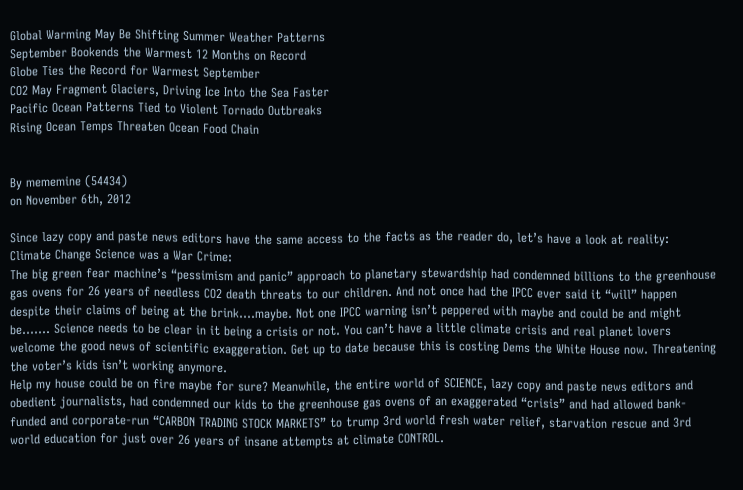Global Warming May Be Shifting Summer Weather Patterns
September Bookends the Warmest 12 Months on Record
Globe Ties the Record for Warmest September
CO2 May Fragment Glaciers, Driving Ice Into the Sea Faster
Pacific Ocean Patterns Tied to Violent Tornado Outbreaks
Rising Ocean Temps Threaten Ocean Food Chain


By mememine (54434)
on November 6th, 2012

Since lazy copy and paste news editors have the same access to the facts as the reader do, let’s have a look at reality:
Climate Change Science was a War Crime:
The big green fear machine’s “pessimism and panic” approach to planetary stewardship had condemned billions to the greenhouse gas ovens for 26 years of needless CO2 death threats to our children. And not once had the IPCC ever said it “will” happen despite their claims of being at the brink….maybe. Not one IPCC warning isn’t peppered with maybe and could be and might be….... Science needs to be clear in it being a crisis or not. You can’t have a little climate crisis and real planet lovers welcome the good news of scientific exaggeration. Get up to date because this is costing Dems the White House now. Threatening the voter’s kids isn’t working anymore.
Help my house could be on fire maybe for sure? Meanwhile, the entire world of SCIENCE, lazy copy and paste news editors and obedient journalists, had condemned our kids to the greenhouse gas ovens of an exaggerated “crisis” and had allowed bank-funded and corporate-run “CARBON TRADING STOCK MARKETS” to trump 3rd world fresh water relief, starvation rescue and 3rd world education for just over 26 years of insane attempts at climate CONTROL.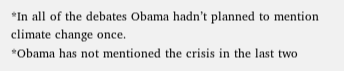*In all of the debates Obama hadn’t planned to mention climate change once.
*Obama has not mentioned the crisis in the last two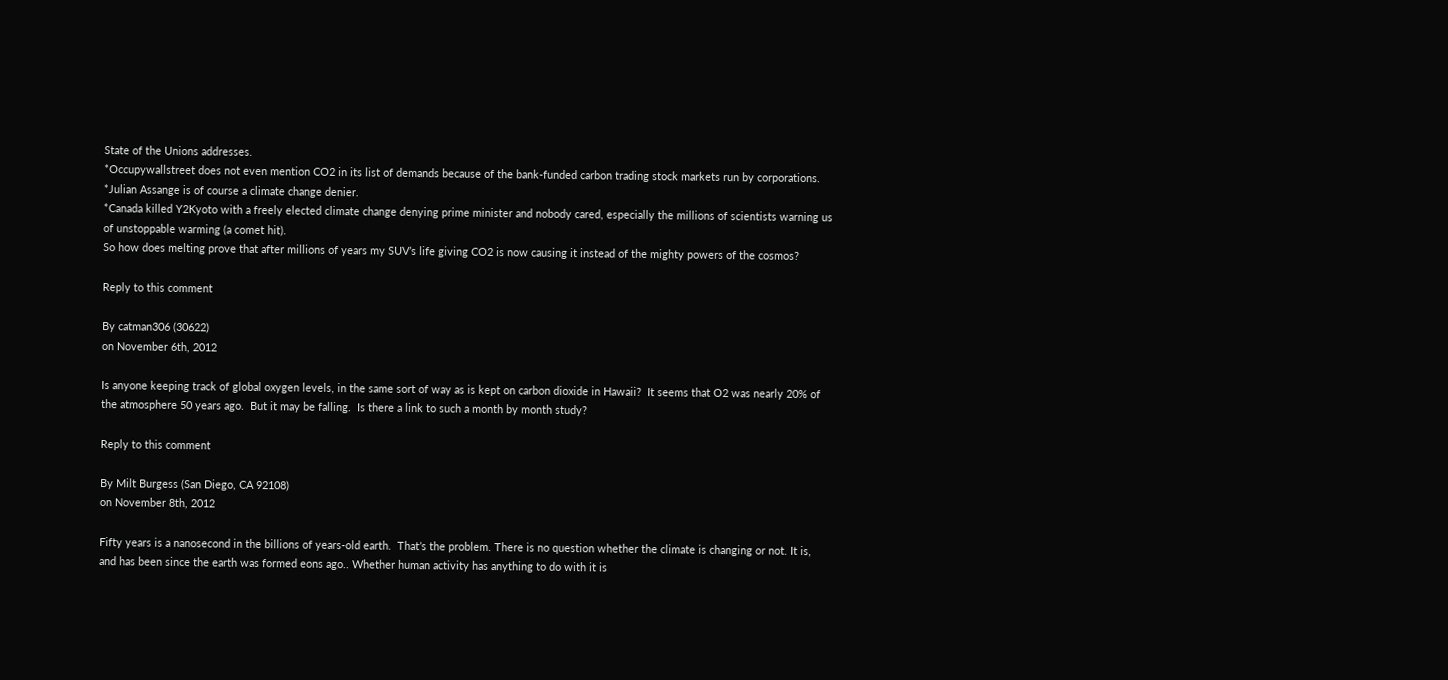State of the Unions addresses.
*Occupywallstreet does not even mention CO2 in its list of demands because of the bank-funded carbon trading stock markets run by corporations.
*Julian Assange is of course a climate change denier.
*Canada killed Y2Kyoto with a freely elected climate change denying prime minister and nobody cared, especially the millions of scientists warning us of unstoppable warming (a comet hit).
So how does melting prove that after millions of years my SUV’s life giving CO2 is now causing it instead of the mighty powers of the cosmos?

Reply to this comment

By catman306 (30622)
on November 6th, 2012

Is anyone keeping track of global oxygen levels, in the same sort of way as is kept on carbon dioxide in Hawaii?  It seems that O2 was nearly 20% of the atmosphere 50 years ago.  But it may be falling.  Is there a link to such a month by month study?

Reply to this comment

By Milt Burgess (San Diego, CA 92108)
on November 8th, 2012

Fifty years is a nanosecond in the billions of years-old earth.  That’s the problem. There is no question whether the climate is changing or not. It is, and has been since the earth was formed eons ago.. Whether human activity has anything to do with it is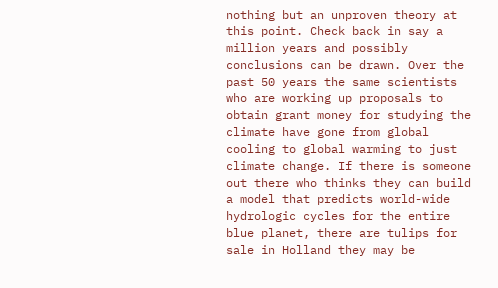nothing but an unproven theory at this point. Check back in say a million years and possibly conclusions can be drawn. Over the past 50 years the same scientists who are working up proposals to obtain grant money for studying the climate have gone from global cooling to global warming to just climate change. If there is someone out there who thinks they can build a model that predicts world-wide hydrologic cycles for the entire blue planet, there are tulips for sale in Holland they may be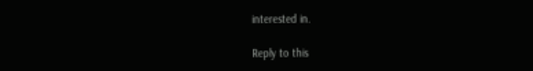interested in.

Reply to this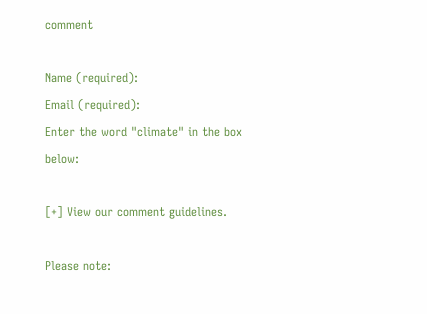comment

Name (required):
Email (required):
Enter the word "climate" in the box below:

[+] View our comment guidelines.

Please note: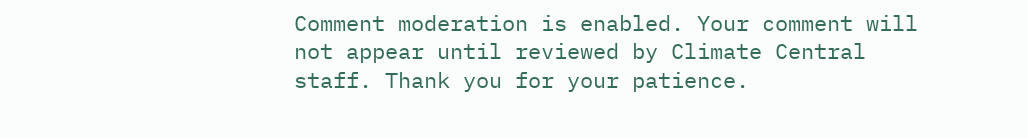Comment moderation is enabled. Your comment will not appear until reviewed by Climate Central staff. Thank you for your patience.